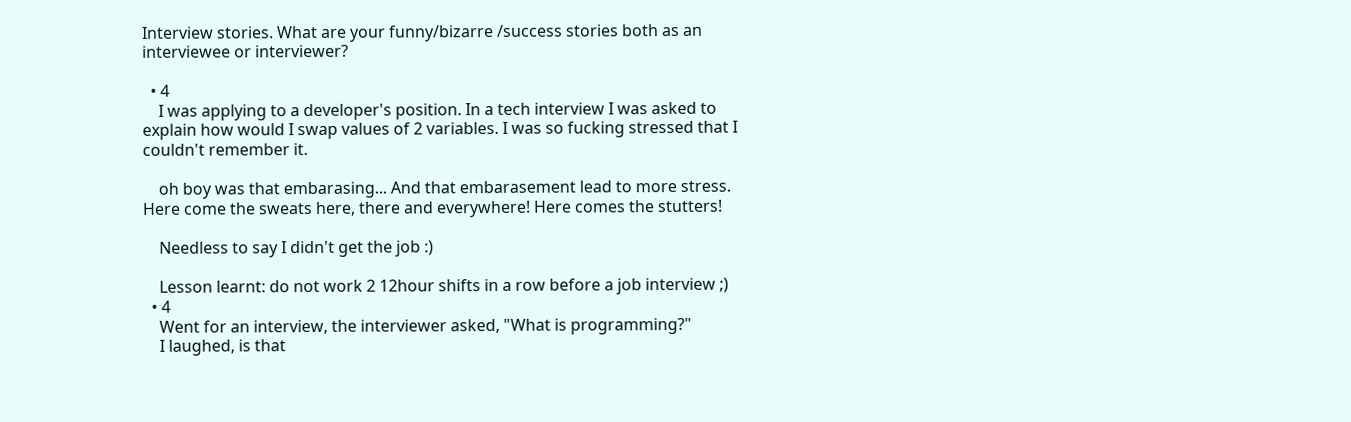Interview stories. What are your funny/bizarre /success stories both as an interviewee or interviewer?

  • 4
    I was applying to a developer's position. In a tech interview I was asked to explain how would I swap values of 2 variables. I was so fucking stressed that I couldn't remember it.

    oh boy was that embarasing... And that embarasement lead to more stress. Here come the sweats here, there and everywhere! Here comes the stutters!

    Needless to say I didn't get the job :)

    Lesson learnt: do not work 2 12hour shifts in a row before a job interview ;)
  • 4
    Went for an interview, the interviewer asked, "What is programming?"
    I laughed, is that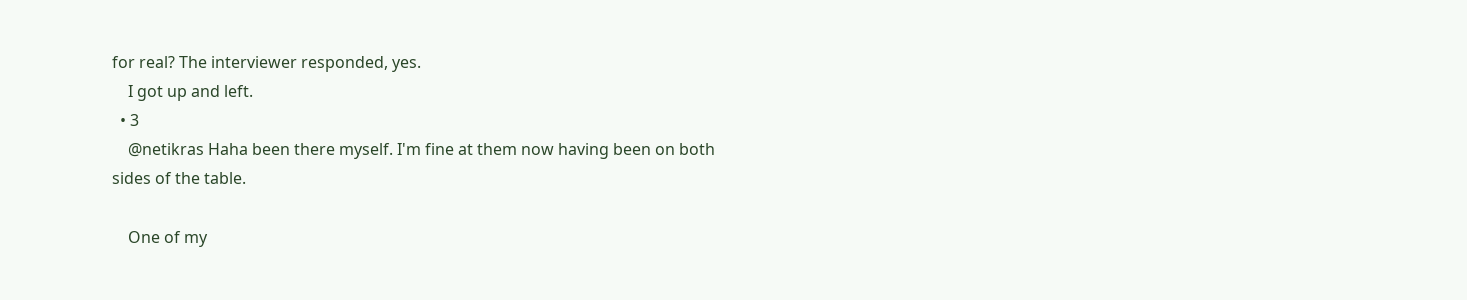for real? The interviewer responded, yes.
    I got up and left.
  • 3
    @netikras Haha been there myself. I'm fine at them now having been on both sides of the table.

    One of my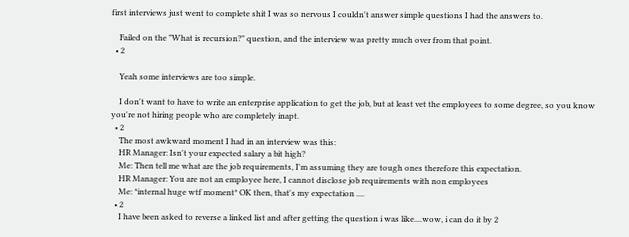first interviews just went to complete shit I was so nervous I couldn't answer simple questions I had the answers to.

    Failed on the "What is recursion?" question, and the interview was pretty much over from that point.
  • 2

    Yeah some interviews are too simple.

    I don't want to have to write an enterprise application to get the job, but at least vet the employees to some degree, so you know you're not hiring people who are completely inapt.
  • 2
    The most awkward moment I had in an interview was this:
    HR Manager: Isn't your expected salary a bit high?
    Me: Then tell me what are the job requirements, I'm assuming they are tough ones therefore this expectation.
    HR Manager: You are not an employee here, I cannot disclose job requirements with non employees
    Me: *internal huge wtf moment* OK then, that's my expectation ....
  • 2
    I have been asked to reverse a linked list and after getting the question i was like....wow, i can do it by 2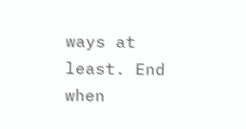ways at least. End when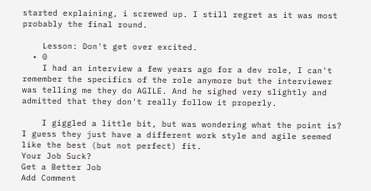started explaining, i screwed up. I still regret as it was most probably the final round.

    Lesson: Don't get over excited.
  • 0
    I had an interview a few years ago for a dev role, I can't remember the specifics of the role anymore but the interviewer was telling me they do AGILE. And he sighed very slightly and admitted that they don't really follow it properly.

    I giggled a little bit, but was wondering what the point is? I guess they just have a different work style and agile seemed like the best (but not perfect) fit.
Your Job Suck?
Get a Better Job
Add Comment